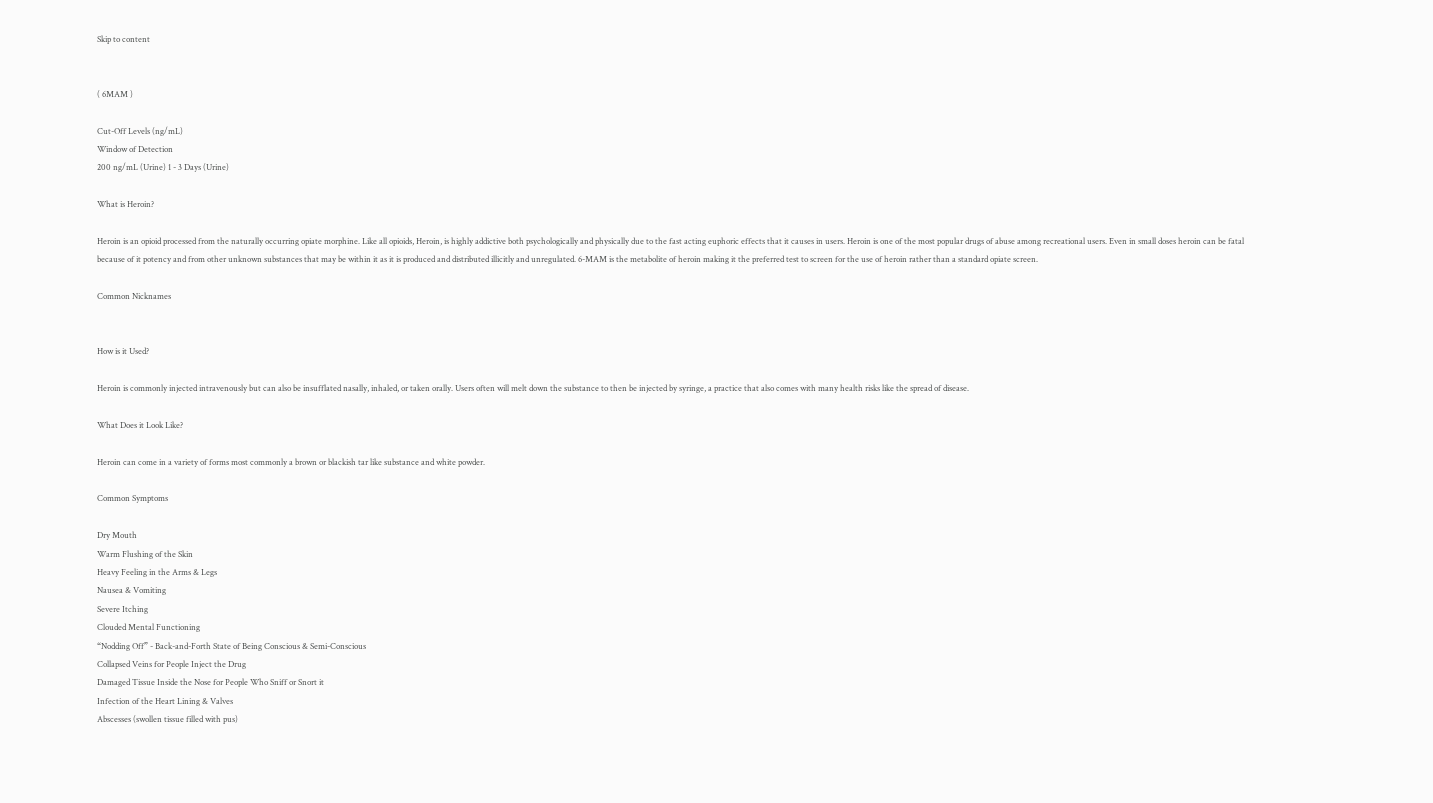Skip to content


( 6MAM )

Cut-Off Levels (ng/mL)
Window of Detection
200 ng/mL (Urine) 1 - 3 Days (Urine)

What is Heroin?

Heroin is an opioid processed from the naturally occurring opiate morphine. Like all opioids, Heroin, is highly addictive both psychologically and physically due to the fast acting euphoric effects that it causes in users. Heroin is one of the most popular drugs of abuse among recreational users. Even in small doses heroin can be fatal because of it potency and from other unknown substances that may be within it as it is produced and distributed illicitly and unregulated. 6-MAM is the metabolite of heroin making it the preferred test to screen for the use of heroin rather than a standard opiate screen.

Common Nicknames


How is it Used?

Heroin is commonly injected intravenously but can also be insufflated nasally, inhaled, or taken orally. Users often will melt down the substance to then be injected by syringe, a practice that also comes with many health risks like the spread of disease.

What Does it Look Like?

Heroin can come in a variety of forms most commonly a brown or blackish tar like substance and white powder.

Common Symptoms

Dry Mouth
Warm Flushing of the Skin
Heavy Feeling in the Arms & Legs
Nausea & Vomiting
Severe Itching
Clouded Mental Functioning
“Nodding Off” - Back-and-Forth State of Being Conscious & Semi-Conscious
Collapsed Veins for People Inject the Drug
Damaged Tissue Inside the Nose for People Who Sniff or Snort it
Infection of the Heart Lining & Valves
Abscesses (swollen tissue filled with pus)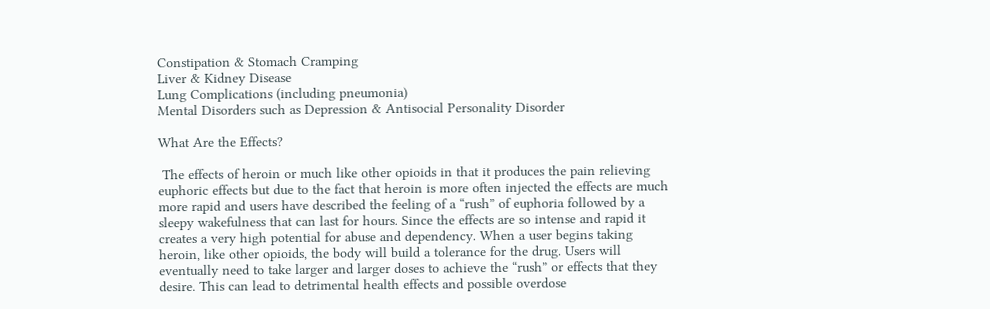Constipation & Stomach Cramping
Liver & Kidney Disease
Lung Complications (including pneumonia)
Mental Disorders such as Depression & Antisocial Personality Disorder

What Are the Effects?

 The effects of heroin or much like other opioids in that it produces the pain relieving euphoric effects but due to the fact that heroin is more often injected the effects are much more rapid and users have described the feeling of a “rush” of euphoria followed by a sleepy wakefulness that can last for hours. Since the effects are so intense and rapid it creates a very high potential for abuse and dependency. When a user begins taking heroin, like other opioids, the body will build a tolerance for the drug. Users will eventually need to take larger and larger doses to achieve the “rush” or effects that they desire. This can lead to detrimental health effects and possible overdose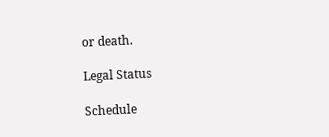or death.

Legal Status

Schedule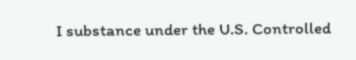I substance under the U.S. Controlled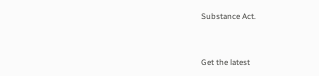Substance Act.


Get the latest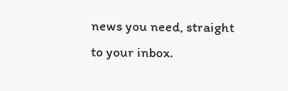news you need, straight to your inbox.